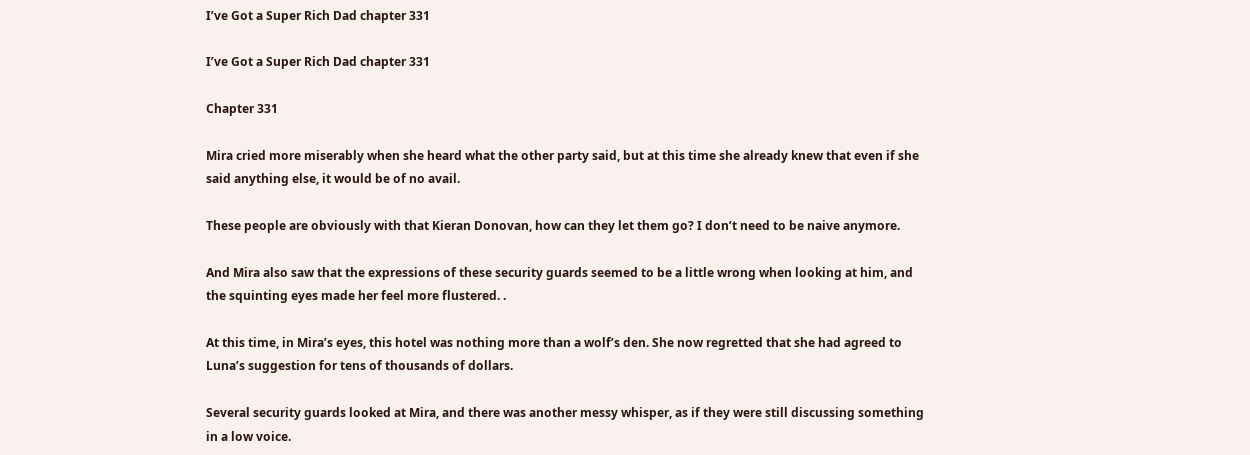I’ve Got a Super Rich Dad chapter 331

I’ve Got a Super Rich Dad chapter 331

Chapter 331

Mira cried more miserably when she heard what the other party said, but at this time she already knew that even if she said anything else, it would be of no avail.

These people are obviously with that Kieran Donovan, how can they let them go? I don’t need to be naive anymore.

And Mira also saw that the expressions of these security guards seemed to be a little wrong when looking at him, and the squinting eyes made her feel more flustered. .

At this time, in Mira’s eyes, this hotel was nothing more than a wolf’s den. She now regretted that she had agreed to Luna’s suggestion for tens of thousands of dollars.

Several security guards looked at Mira, and there was another messy whisper, as if they were still discussing something in a low voice.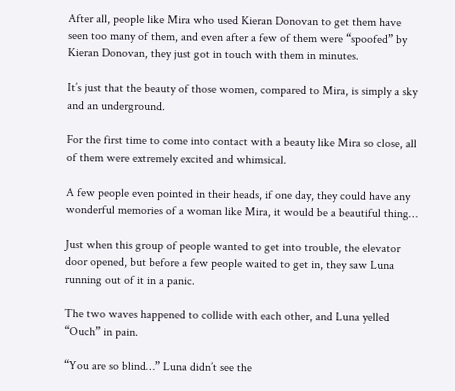After all, people like Mira who used Kieran Donovan to get them have seen too many of them, and even after a few of them were “spoofed” by Kieran Donovan, they just got in touch with them in minutes.

It’s just that the beauty of those women, compared to Mira, is simply a sky and an underground.

For the first time to come into contact with a beauty like Mira so close, all of them were extremely excited and whimsical.

A few people even pointed in their heads, if one day, they could have any wonderful memories of a woman like Mira, it would be a beautiful thing…

Just when this group of people wanted to get into trouble, the elevator door opened, but before a few people waited to get in, they saw Luna running out of it in a panic.

The two waves happened to collide with each other, and Luna yelled “Ouch” in pain.

“You are so blind…” Luna didn’t see the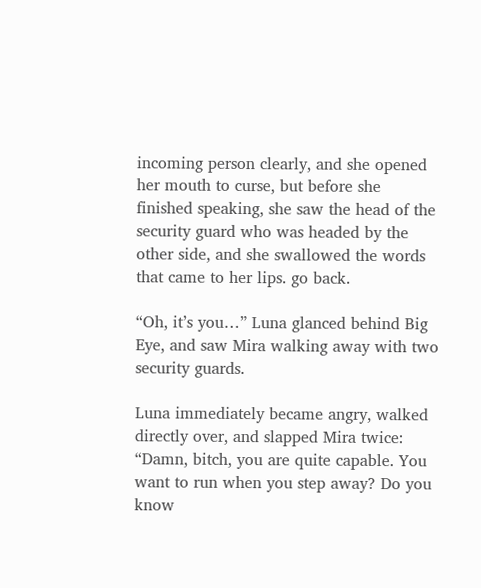incoming person clearly, and she opened her mouth to curse, but before she finished speaking, she saw the head of the security guard who was headed by the other side, and she swallowed the words that came to her lips. go back.

“Oh, it’s you…” Luna glanced behind Big Eye, and saw Mira walking away with two security guards.

Luna immediately became angry, walked directly over, and slapped Mira twice: “Damn, bitch, you are quite capable. You want to run when you step away? Do you know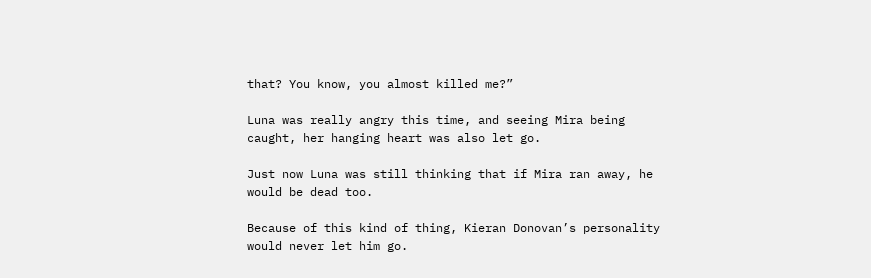that? You know, you almost killed me?”

Luna was really angry this time, and seeing Mira being caught, her hanging heart was also let go.

Just now Luna was still thinking that if Mira ran away, he would be dead too.

Because of this kind of thing, Kieran Donovan’s personality would never let him go.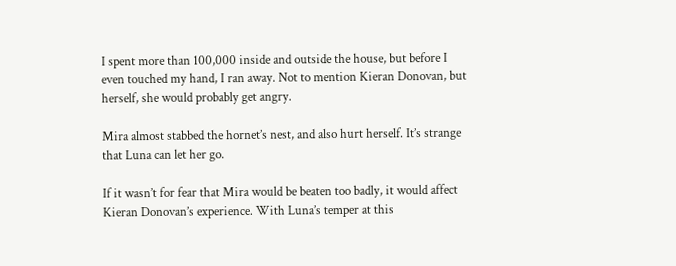I spent more than 100,000 inside and outside the house, but before I even touched my hand, I ran away. Not to mention Kieran Donovan, but herself, she would probably get angry.

Mira almost stabbed the hornet’s nest, and also hurt herself. It’s strange that Luna can let her go.

If it wasn’t for fear that Mira would be beaten too badly, it would affect Kieran Donovan’s experience. With Luna’s temper at this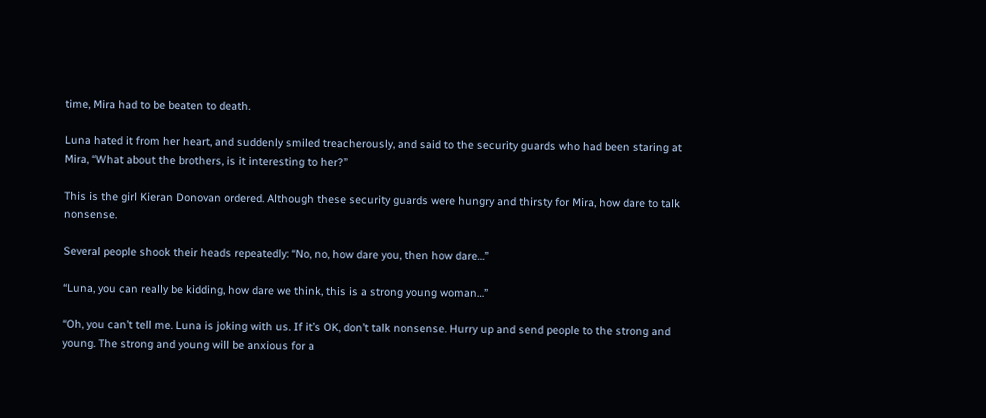time, Mira had to be beaten to death.

Luna hated it from her heart, and suddenly smiled treacherously, and said to the security guards who had been staring at Mira, “What about the brothers, is it interesting to her?”

This is the girl Kieran Donovan ordered. Although these security guards were hungry and thirsty for Mira, how dare to talk nonsense.

Several people shook their heads repeatedly: “No, no, how dare you, then how dare…”

“Luna, you can really be kidding, how dare we think, this is a strong young woman…”

“Oh, you can’t tell me. Luna is joking with us. If it’s OK, don’t talk nonsense. Hurry up and send people to the strong and young. The strong and young will be anxious for a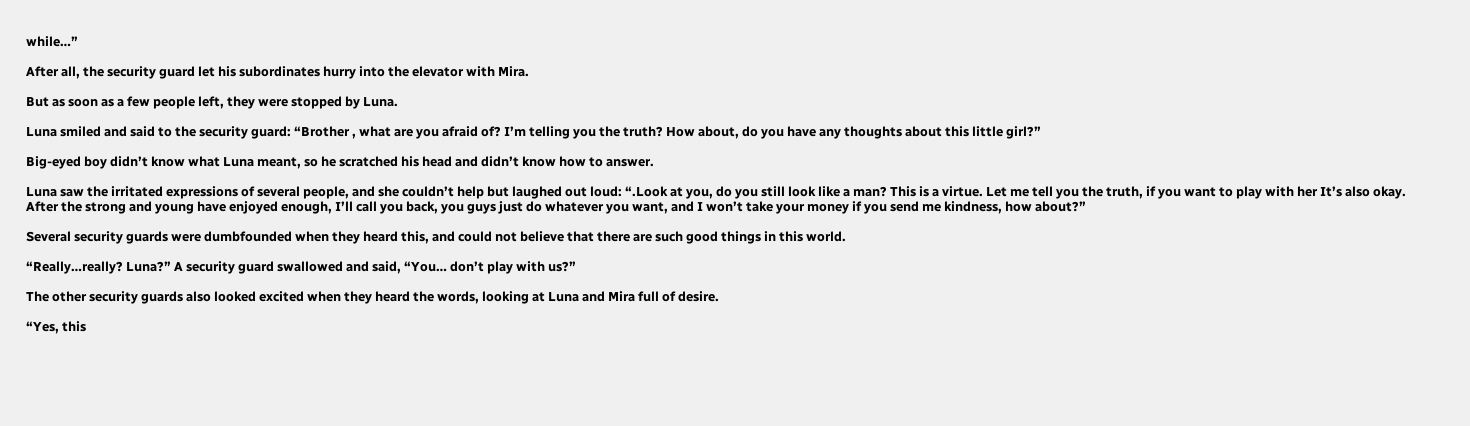while…”

After all, the security guard let his subordinates hurry into the elevator with Mira.

But as soon as a few people left, they were stopped by Luna.

Luna smiled and said to the security guard: “Brother , what are you afraid of? I’m telling you the truth? How about, do you have any thoughts about this little girl?”

Big-eyed boy didn’t know what Luna meant, so he scratched his head and didn’t know how to answer.

Luna saw the irritated expressions of several people, and she couldn’t help but laughed out loud: “.Look at you, do you still look like a man? This is a virtue. Let me tell you the truth, if you want to play with her It’s also okay. After the strong and young have enjoyed enough, I’ll call you back, you guys just do whatever you want, and I won’t take your money if you send me kindness, how about?”

Several security guards were dumbfounded when they heard this, and could not believe that there are such good things in this world.

“Really…really? Luna?” A security guard swallowed and said, “You… don’t play with us?”

The other security guards also looked excited when they heard the words, looking at Luna and Mira full of desire.

“Yes, this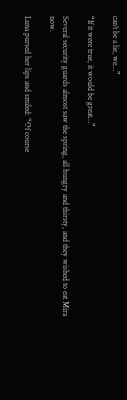can’t be a lie, we…”

“If it were true, it would be great…”

Several security guards almost saw the spring, all hungry and thirsty, and they wished to eat Mira now.

Luna pursed her lips and smiled: “Of course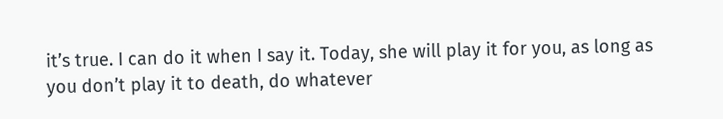it’s true. I can do it when I say it. Today, she will play it for you, as long as you don’t play it to death, do whatever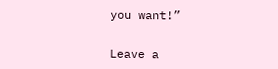you want!”


Leave a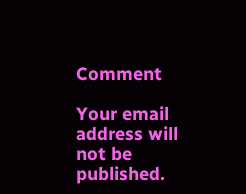Comment

Your email address will not be published.